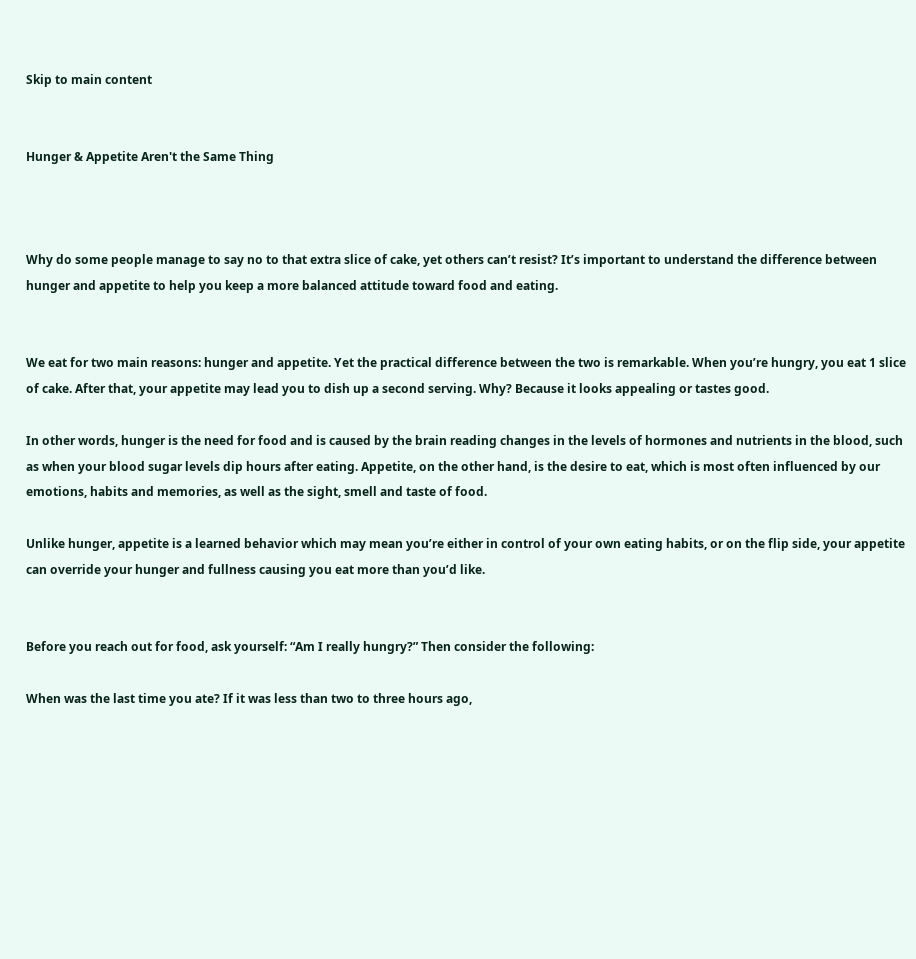Skip to main content


Hunger & Appetite Aren't the Same Thing



Why do some people manage to say no to that extra slice of cake, yet others can’t resist? It’s important to understand the difference between hunger and appetite to help you keep a more balanced attitude toward food and eating.


We eat for two main reasons: hunger and appetite. Yet the practical difference between the two is remarkable. When you’re hungry, you eat 1 slice of cake. After that, your appetite may lead you to dish up a second serving. Why? Because it looks appealing or tastes good.

In other words, hunger is the need for food and is caused by the brain reading changes in the levels of hormones and nutrients in the blood, such as when your blood sugar levels dip hours after eating. Appetite, on the other hand, is the desire to eat, which is most often influenced by our emotions, habits and memories, as well as the sight, smell and taste of food.

Unlike hunger, appetite is a learned behavior which may mean you’re either in control of your own eating habits, or on the flip side, your appetite can override your hunger and fullness causing you eat more than you’d like.


Before you reach out for food, ask yourself: “Am I really hungry?” Then consider the following:

When was the last time you ate? If it was less than two to three hours ago,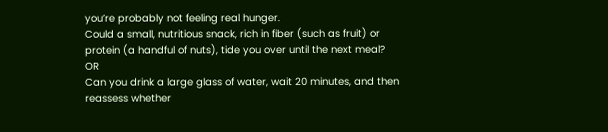you’re probably not feeling real hunger.
Could a small, nutritious snack, rich in fiber (such as fruit) or protein (a handful of nuts), tide you over until the next meal? OR
Can you drink a large glass of water, wait 20 minutes, and then reassess whether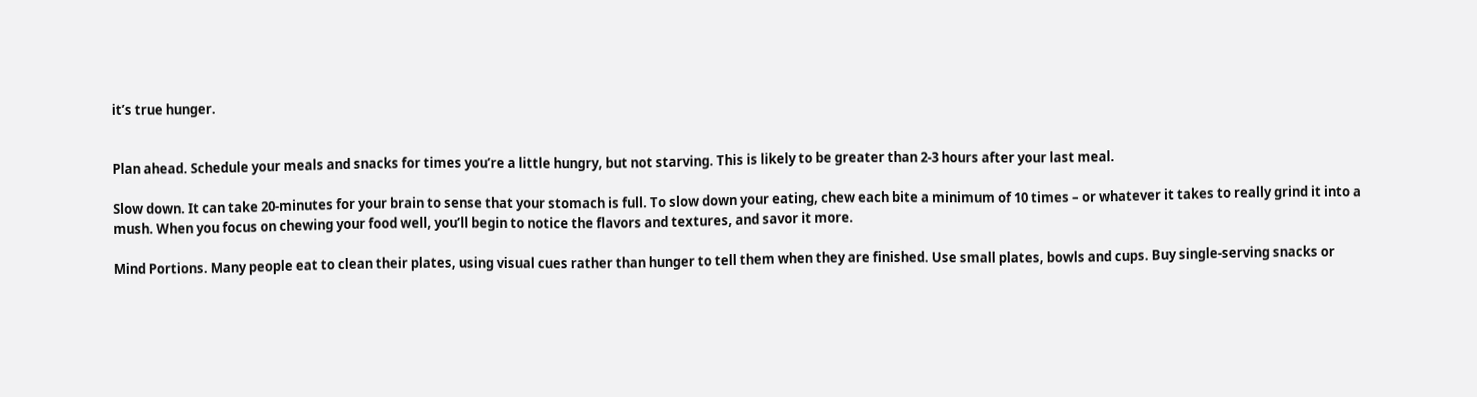it’s true hunger.


Plan ahead. Schedule your meals and snacks for times you’re a little hungry, but not starving. This is likely to be greater than 2-3 hours after your last meal.

Slow down. It can take 20-minutes for your brain to sense that your stomach is full. To slow down your eating, chew each bite a minimum of 10 times – or whatever it takes to really grind it into a mush. When you focus on chewing your food well, you’ll begin to notice the flavors and textures, and savor it more.

Mind Portions. Many people eat to clean their plates, using visual cues rather than hunger to tell them when they are finished. Use small plates, bowls and cups. Buy single-serving snacks or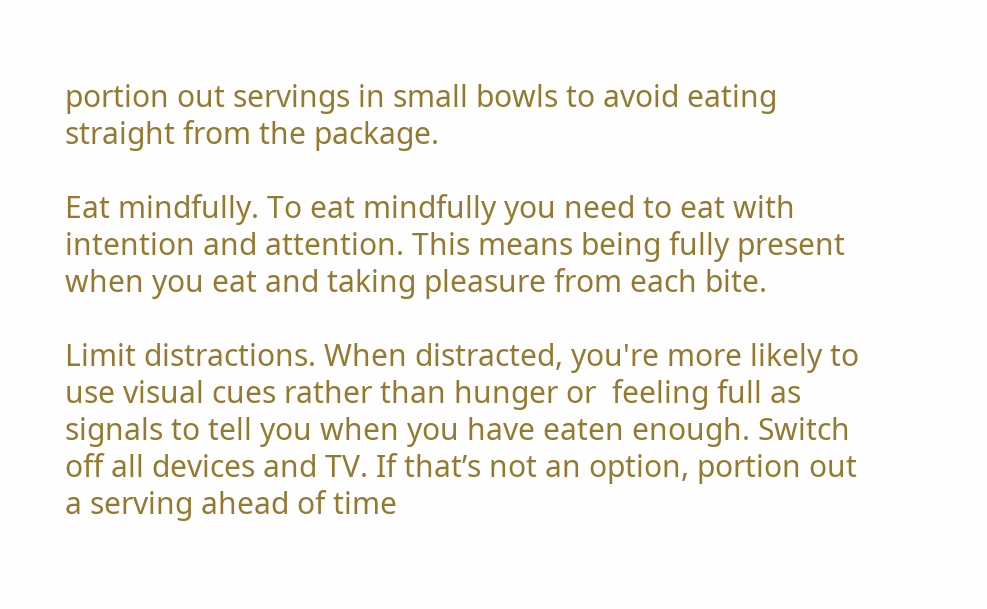portion out servings in small bowls to avoid eating straight from the package.

Eat mindfully. To eat mindfully you need to eat with intention and attention. This means being fully present when you eat and taking pleasure from each bite.

Limit distractions. When distracted, you're more likely to use visual cues rather than hunger or  feeling full as signals to tell you when you have eaten enough. Switch off all devices and TV. If that’s not an option, portion out a serving ahead of time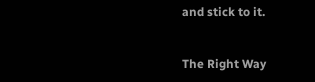and stick to it.


The Right Way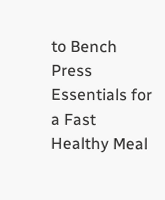to Bench Press
Essentials for a Fast Healthy Meal